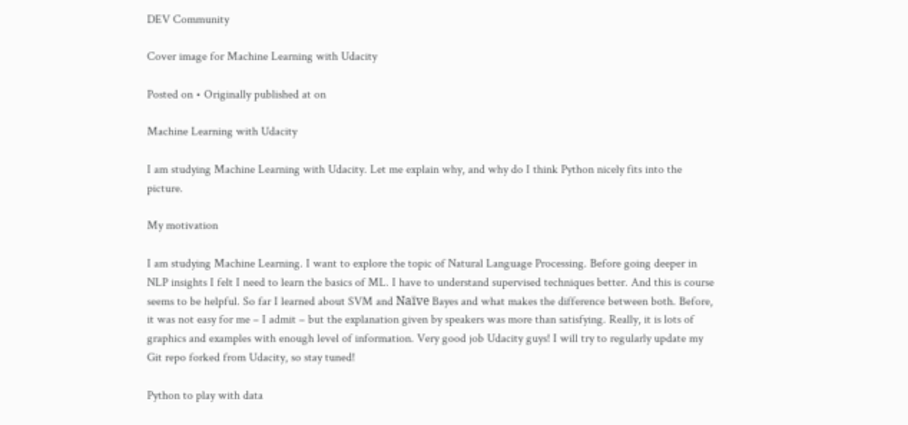DEV Community

Cover image for Machine Learning with Udacity

Posted on • Originally published at on

Machine Learning with Udacity

I am studying Machine Learning with Udacity. Let me explain why, and why do I think Python nicely fits into the picture.

My motivation

I am studying Machine Learning. I want to explore the topic of Natural Language Processing. Before going deeper in NLP insights I felt I need to learn the basics of ML. I have to understand supervised techniques better. And this is course seems to be helpful. So far I learned about SVM and Naïve Bayes and what makes the difference between both. Before, it was not easy for me – I admit – but the explanation given by speakers was more than satisfying. Really, it is lots of graphics and examples with enough level of information. Very good job Udacity guys! I will try to regularly update my Git repo forked from Udacity, so stay tuned!

Python to play with data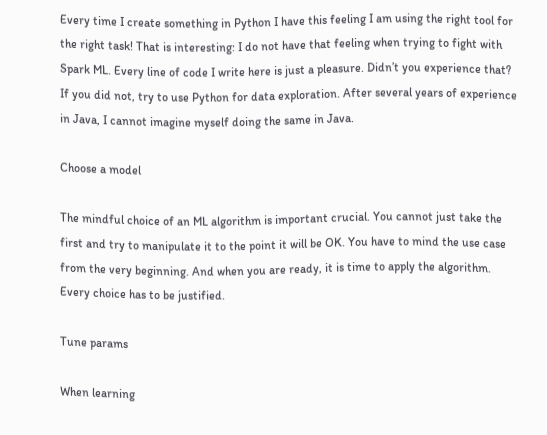Every time I create something in Python I have this feeling I am using the right tool for the right task! That is interesting: I do not have that feeling when trying to fight with Spark ML. Every line of code I write here is just a pleasure. Didn’t you experience that? If you did not, try to use Python for data exploration. After several years of experience in Java, I cannot imagine myself doing the same in Java.

Choose a model

The mindful choice of an ML algorithm is important crucial. You cannot just take the first and try to manipulate it to the point it will be OK. You have to mind the use case from the very beginning. And when you are ready, it is time to apply the algorithm. Every choice has to be justified.

Tune params

When learning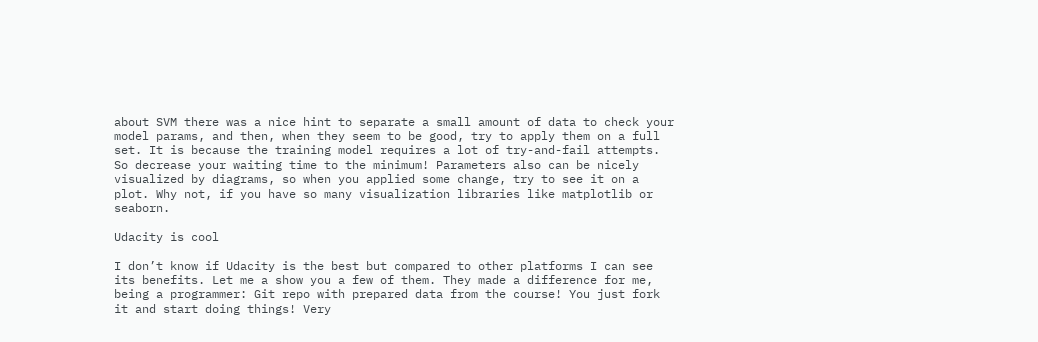about SVM there was a nice hint to separate a small amount of data to check your model params, and then, when they seem to be good, try to apply them on a full set. It is because the training model requires a lot of try-and-fail attempts. So decrease your waiting time to the minimum! Parameters also can be nicely visualized by diagrams, so when you applied some change, try to see it on a plot. Why not, if you have so many visualization libraries like matplotlib or seaborn.

Udacity is cool

I don’t know if Udacity is the best but compared to other platforms I can see its benefits. Let me a show you a few of them. They made a difference for me, being a programmer: Git repo with prepared data from the course! You just fork it and start doing things! Very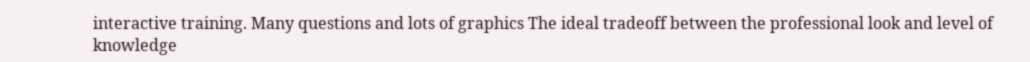interactive training. Many questions and lots of graphics The ideal tradeoff between the professional look and level of knowledge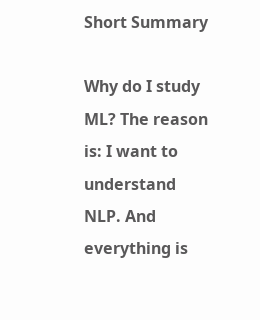Short Summary

Why do I study ML? The reason is: I want to understand NLP. And everything is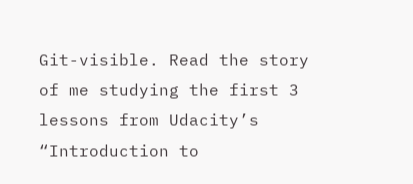Git-visible. Read the story of me studying the first 3 lessons from Udacity’s “Introduction to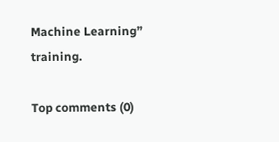Machine Learning” training.

Top comments (0)